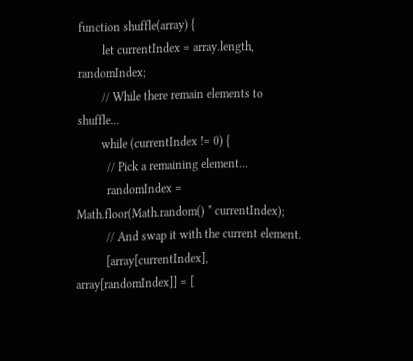function shuffle(array) {
        let currentIndex = array.length,  randomIndex;
        // While there remain elements to shuffle...
        while (currentIndex != 0) {
          // Pick a remaining element...
          randomIndex = Math.floor(Math.random() * currentIndex);
          // And swap it with the current element.
          [array[currentIndex], array[randomIndex]] = [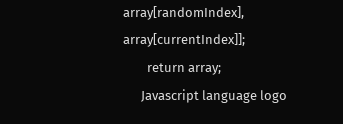array[randomIndex], array[currentIndex]];
        return array;
      Javascript language logo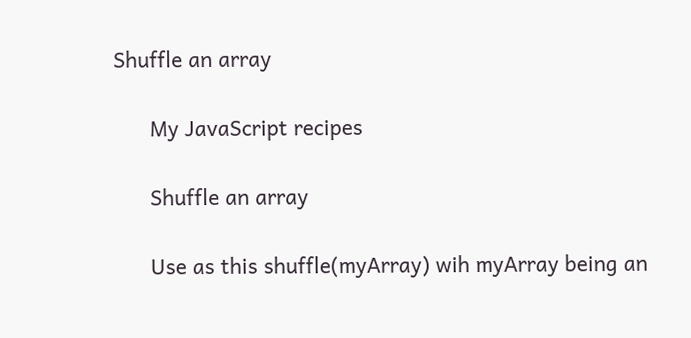Shuffle an array

      My JavaScript recipes

      Shuffle an array

      Use as this shuffle(myArray) wih myArray being an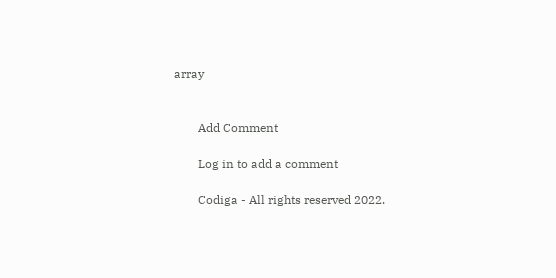array


        Add Comment

        Log in to add a comment

        Codiga - All rights reserved 2022.